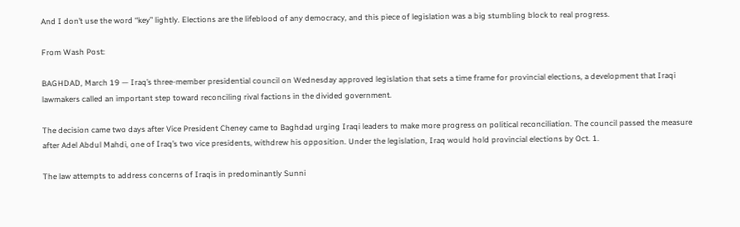And I don’t use the word “key” lightly. Elections are the lifeblood of any democracy, and this piece of legislation was a big stumbling block to real progress.

From Wash Post:

BAGHDAD, March 19 — Iraq’s three-member presidential council on Wednesday approved legislation that sets a time frame for provincial elections, a development that Iraqi lawmakers called an important step toward reconciling rival factions in the divided government.

The decision came two days after Vice President Cheney came to Baghdad urging Iraqi leaders to make more progress on political reconciliation. The council passed the measure after Adel Abdul Mahdi, one of Iraq’s two vice presidents, withdrew his opposition. Under the legislation, Iraq would hold provincial elections by Oct. 1.

The law attempts to address concerns of Iraqis in predominantly Sunni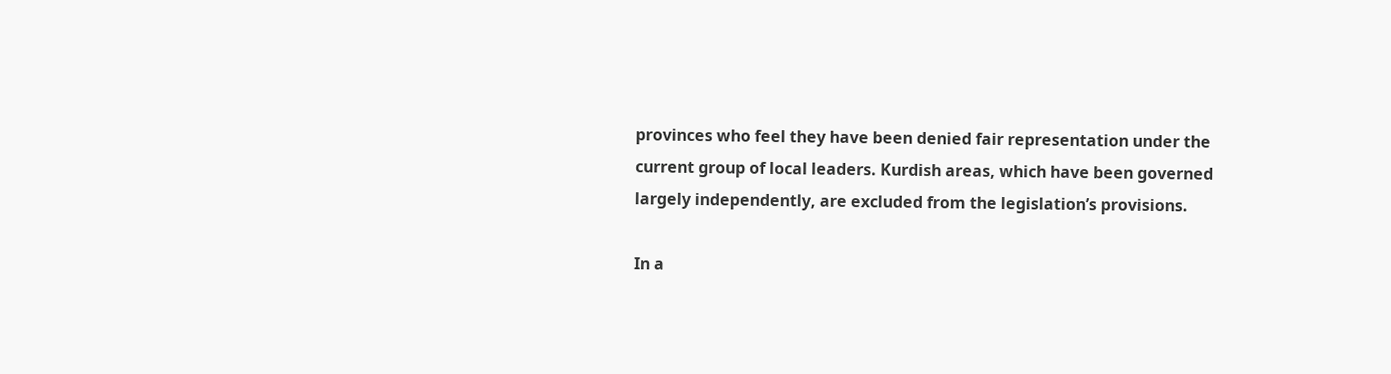provinces who feel they have been denied fair representation under the current group of local leaders. Kurdish areas, which have been governed largely independently, are excluded from the legislation’s provisions.

In a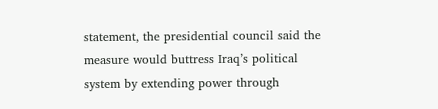statement, the presidential council said the measure would buttress Iraq’s political system by extending power through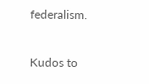federalism.

Kudos to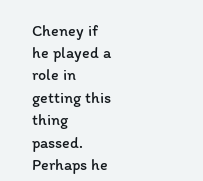Cheney if he played a role in getting this thing passed. Perhaps he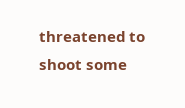threatened to shoot some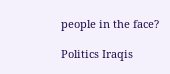people in the face?

Politics Iraqis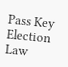Pass Key Election Law